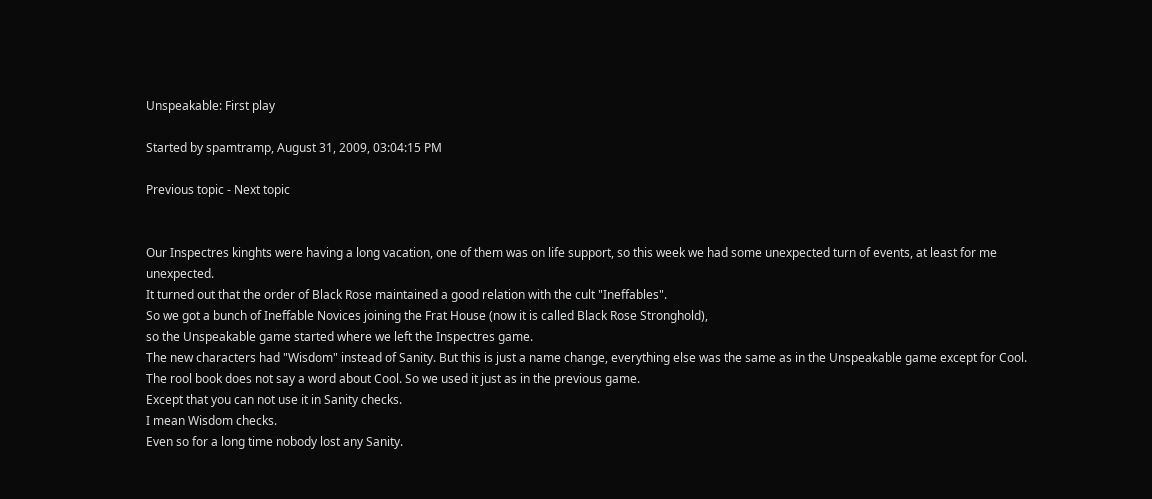Unspeakable: First play

Started by spamtramp, August 31, 2009, 03:04:15 PM

Previous topic - Next topic


Our Inspectres kinghts were having a long vacation, one of them was on life support, so this week we had some unexpected turn of events, at least for me unexpected.
It turned out that the order of Black Rose maintained a good relation with the cult "Ineffables".
So we got a bunch of Ineffable Novices joining the Frat House (now it is called Black Rose Stronghold),
so the Unspeakable game started where we left the Inspectres game.
The new characters had "Wisdom" instead of Sanity. But this is just a name change, everything else was the same as in the Unspeakable game except for Cool. The rool book does not say a word about Cool. So we used it just as in the previous game.
Except that you can not use it in Sanity checks.
I mean Wisdom checks.
Even so for a long time nobody lost any Sanity.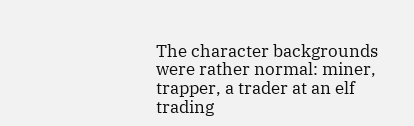The character backgrounds were rather normal: miner, trapper, a trader at an elf trading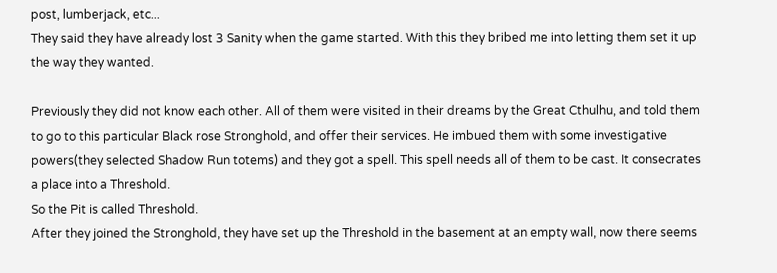post, lumberjack, etc...
They said they have already lost 3 Sanity when the game started. With this they bribed me into letting them set it up the way they wanted.

Previously they did not know each other. All of them were visited in their dreams by the Great Cthulhu, and told them
to go to this particular Black rose Stronghold, and offer their services. He imbued them with some investigative powers(they selected Shadow Run totems) and they got a spell. This spell needs all of them to be cast. It consecrates a place into a Threshold.
So the Pit is called Threshold.
After they joined the Stronghold, they have set up the Threshold in the basement at an empty wall, now there seems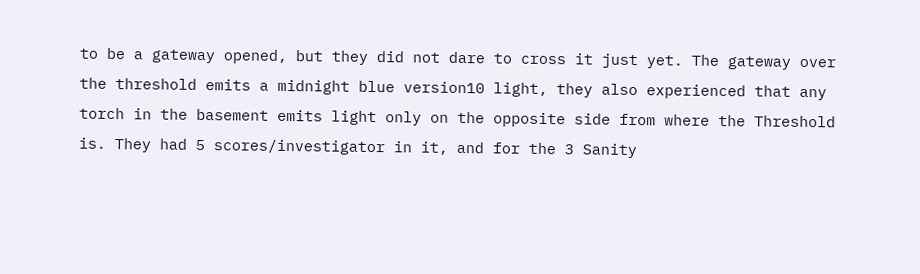to be a gateway opened, but they did not dare to cross it just yet. The gateway over the threshold emits a midnight blue version10 light, they also experienced that any torch in the basement emits light only on the opposite side from where the Threshold is. They had 5 scores/investigator in it, and for the 3 Sanity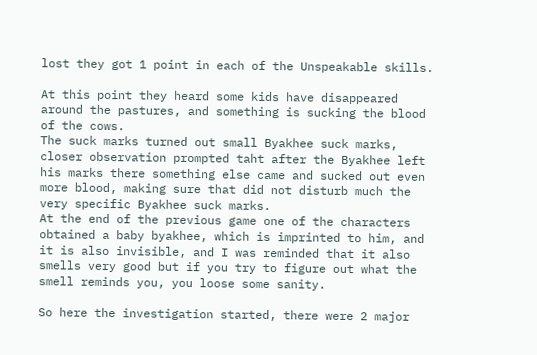lost they got 1 point in each of the Unspeakable skills.

At this point they heard some kids have disappeared around the pastures, and something is sucking the blood of the cows.
The suck marks turned out small Byakhee suck marks, closer observation prompted taht after the Byakhee left his marks there something else came and sucked out even more blood, making sure that did not disturb much the very specific Byakhee suck marks.
At the end of the previous game one of the characters obtained a baby byakhee, which is imprinted to him, and it is also invisible, and I was reminded that it also smells very good but if you try to figure out what the smell reminds you, you loose some sanity.

So here the investigation started, there were 2 major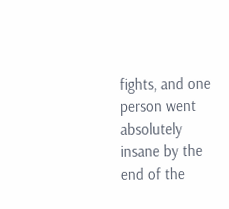fights, and one person went absolutely insane by the end of the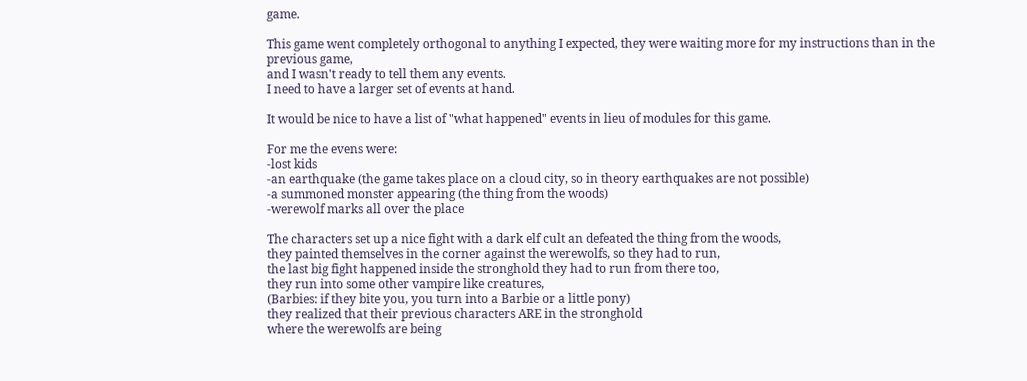game.

This game went completely orthogonal to anything I expected, they were waiting more for my instructions than in the previous game,
and I wasn't ready to tell them any events.
I need to have a larger set of events at hand.

It would be nice to have a list of "what happened" events in lieu of modules for this game.

For me the evens were:
-lost kids
-an earthquake (the game takes place on a cloud city, so in theory earthquakes are not possible)
-a summoned monster appearing (the thing from the woods)
-werewolf marks all over the place

The characters set up a nice fight with a dark elf cult an defeated the thing from the woods,
they painted themselves in the corner against the werewolfs, so they had to run,
the last big fight happened inside the stronghold they had to run from there too,
they run into some other vampire like creatures,
(Barbies: if they bite you, you turn into a Barbie or a little pony)
they realized that their previous characters ARE in the stronghold
where the werewolfs are being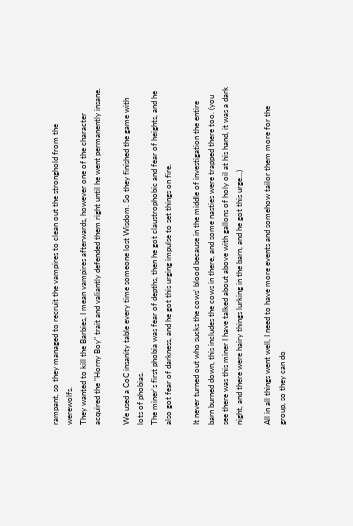rampant, so they managed to recruit the vampires to clean out the stronghold from the werewolfs.
They wanted to kill the Barbies, I mean vampires afterwards, however one of the character acquired the "Horny Boy" trait and valiantly defended them right until he went permanently insane.

We used a CoC insanity table every time someone lost Wisdom. So they finished the game with lots of phobias.
The miner's first phobia was fear of depths, then he got claustrophobic and fear of heights, and he also got fear of darkness, and he got this urging impulse to set things on fire.

It never turned out who sucks the cows' blood because in the middle of investigation the entire barn burned down, this includes the cows in there, and some nasties were trapped there too. (you see there was this miner I have talked about above with gallons of holy oil at his hand, it was a dark night, and there were hairy things lurking in the barn, and he got this urge...)

All in all things went well, I need to have more events and somehow tailor them more for the group, so they can do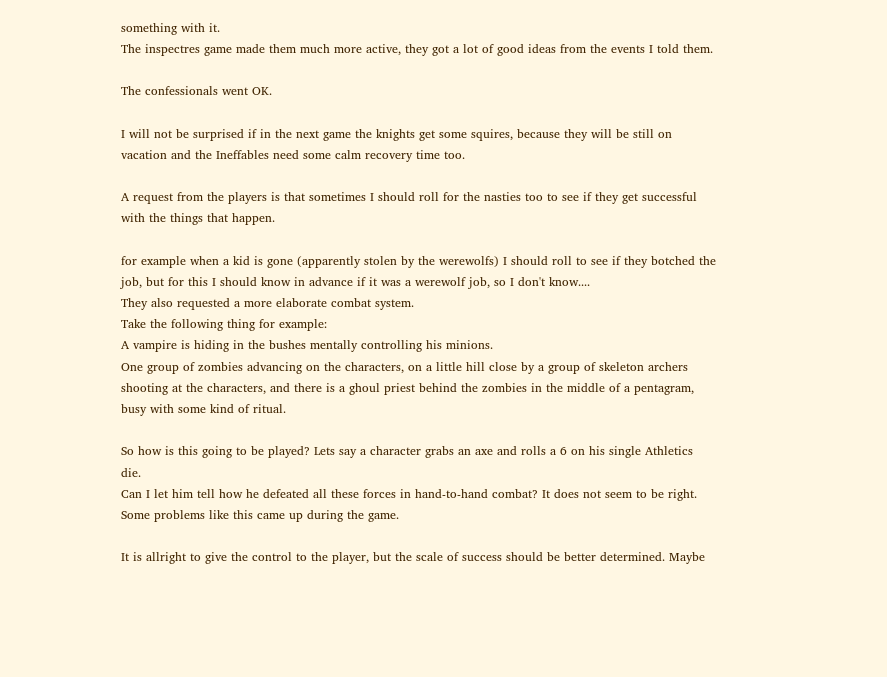something with it.
The inspectres game made them much more active, they got a lot of good ideas from the events I told them.

The confessionals went OK.

I will not be surprised if in the next game the knights get some squires, because they will be still on vacation and the Ineffables need some calm recovery time too.

A request from the players is that sometimes I should roll for the nasties too to see if they get successful with the things that happen.

for example when a kid is gone (apparently stolen by the werewolfs) I should roll to see if they botched the job, but for this I should know in advance if it was a werewolf job, so I don't know....
They also requested a more elaborate combat system.
Take the following thing for example:
A vampire is hiding in the bushes mentally controlling his minions.
One group of zombies advancing on the characters, on a little hill close by a group of skeleton archers shooting at the characters, and there is a ghoul priest behind the zombies in the middle of a pentagram, busy with some kind of ritual.

So how is this going to be played? Lets say a character grabs an axe and rolls a 6 on his single Athletics die.
Can I let him tell how he defeated all these forces in hand-to-hand combat? It does not seem to be right.
Some problems like this came up during the game.

It is allright to give the control to the player, but the scale of success should be better determined. Maybe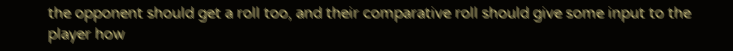the opponent should get a roll too, and their comparative roll should give some input to the player how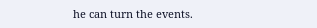he can turn the events.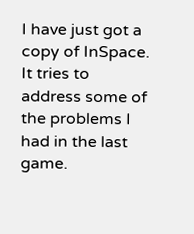I have just got a copy of InSpace. It tries to address some of the problems I had in the last game.